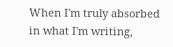When I'm truly absorbed in what I'm writing,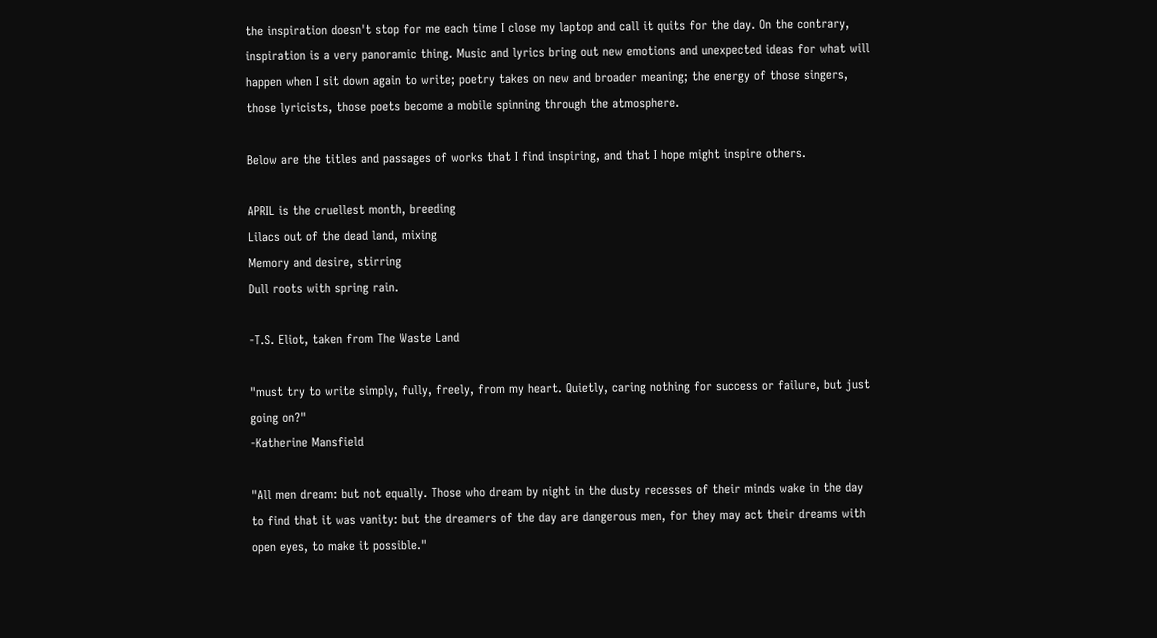the inspiration doesn't stop for me each time I close my laptop and call it quits for the day. On the contrary, inspiration is a very panoramic thing. Music and lyrics bring out new emotions and unexpected ideas for what will happen when I sit down again to write; poetry takes on new and broader meaning; the energy of those singers, those lyricists, those poets become a mobile spinning through the atmosphere.

Below are the titles and passages of works that I find inspiring, and that I hope might inspire others.

APRIL is the cruellest month, breeding
Lilacs out of the dead land, mixing
Memory and desire, stirring
Dull roots with spring rain.

-T.S. Eliot, taken from The Waste Land

"must try to write simply, fully, freely, from my heart. Quietly, caring nothing for success or failure, but just going on?"
-Katherine Mansfield

"All men dream: but not equally. Those who dream by night in the dusty recesses of their minds wake in the day to find that it was vanity: but the dreamers of the day are dangerous men, for they may act their dreams with open eyes, to make it possible."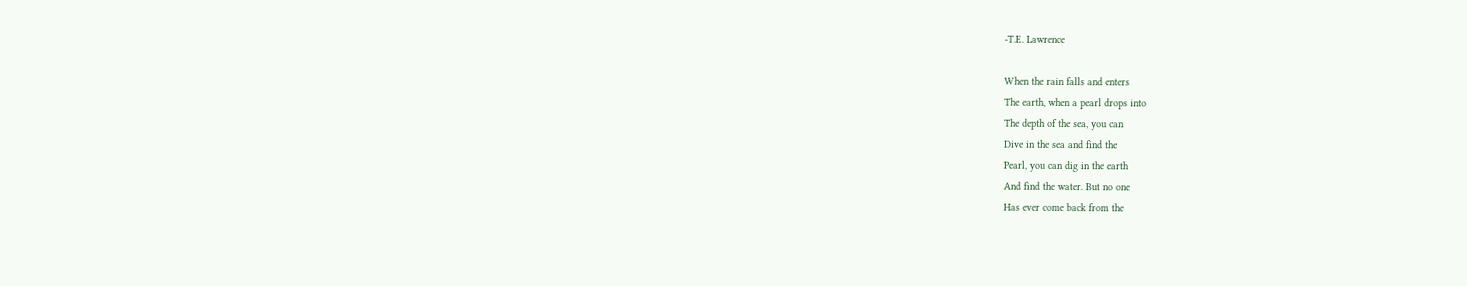-T.E. Lawrence

When the rain falls and enters
The earth, when a pearl drops into
The depth of the sea, you can
Dive in the sea and find the
Pearl, you can dig in the earth
And find the water. But no one
Has ever come back from the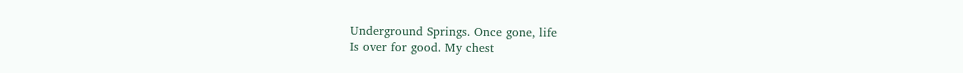Underground Springs. Once gone, life
Is over for good. My chest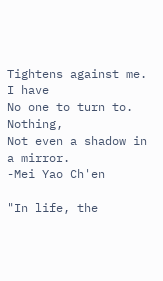Tightens against me. I have
No one to turn to. Nothing,
Not even a shadow in a mirror.
-Mei Yao Ch'en

"In life, the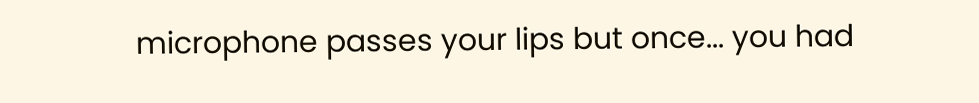microphone passes your lips but once... you had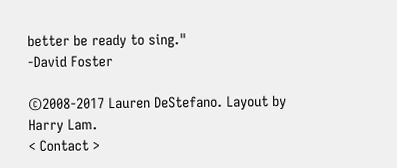better be ready to sing."
-David Foster

©2008-2017 Lauren DeStefano. Layout by Harry Lam.
< Contact >